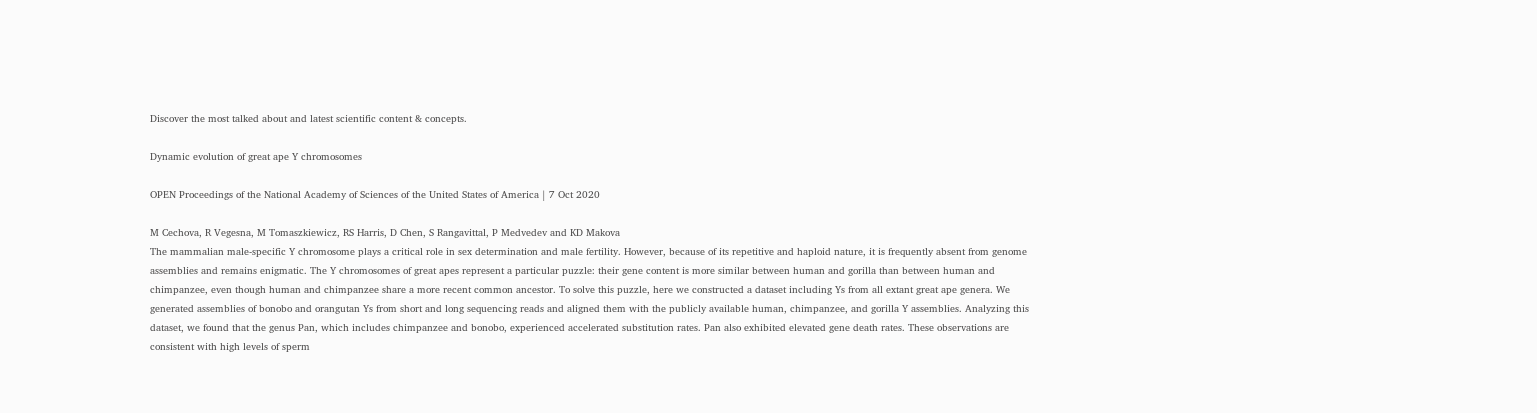Discover the most talked about and latest scientific content & concepts.

Dynamic evolution of great ape Y chromosomes

OPEN Proceedings of the National Academy of Sciences of the United States of America | 7 Oct 2020

M Cechova, R Vegesna, M Tomaszkiewicz, RS Harris, D Chen, S Rangavittal, P Medvedev and KD Makova
The mammalian male-specific Y chromosome plays a critical role in sex determination and male fertility. However, because of its repetitive and haploid nature, it is frequently absent from genome assemblies and remains enigmatic. The Y chromosomes of great apes represent a particular puzzle: their gene content is more similar between human and gorilla than between human and chimpanzee, even though human and chimpanzee share a more recent common ancestor. To solve this puzzle, here we constructed a dataset including Ys from all extant great ape genera. We generated assemblies of bonobo and orangutan Ys from short and long sequencing reads and aligned them with the publicly available human, chimpanzee, and gorilla Y assemblies. Analyzing this dataset, we found that the genus Pan, which includes chimpanzee and bonobo, experienced accelerated substitution rates. Pan also exhibited elevated gene death rates. These observations are consistent with high levels of sperm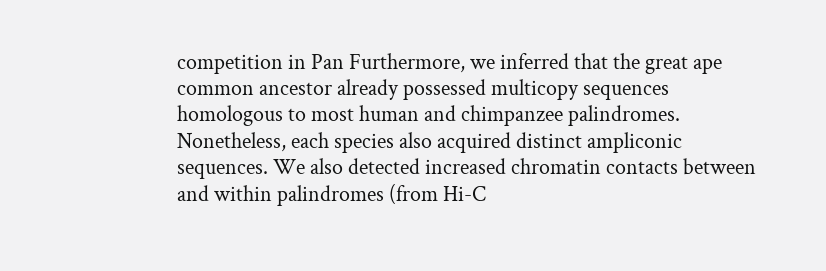competition in Pan Furthermore, we inferred that the great ape common ancestor already possessed multicopy sequences homologous to most human and chimpanzee palindromes. Nonetheless, each species also acquired distinct ampliconic sequences. We also detected increased chromatin contacts between and within palindromes (from Hi-C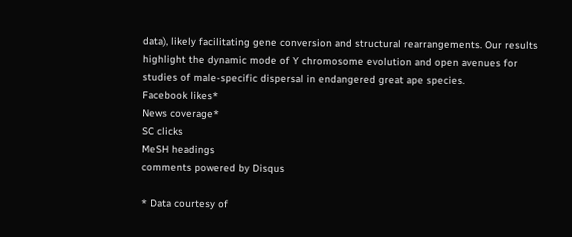data), likely facilitating gene conversion and structural rearrangements. Our results highlight the dynamic mode of Y chromosome evolution and open avenues for studies of male-specific dispersal in endangered great ape species.
Facebook likes*
News coverage*
SC clicks
MeSH headings
comments powered by Disqus

* Data courtesy of